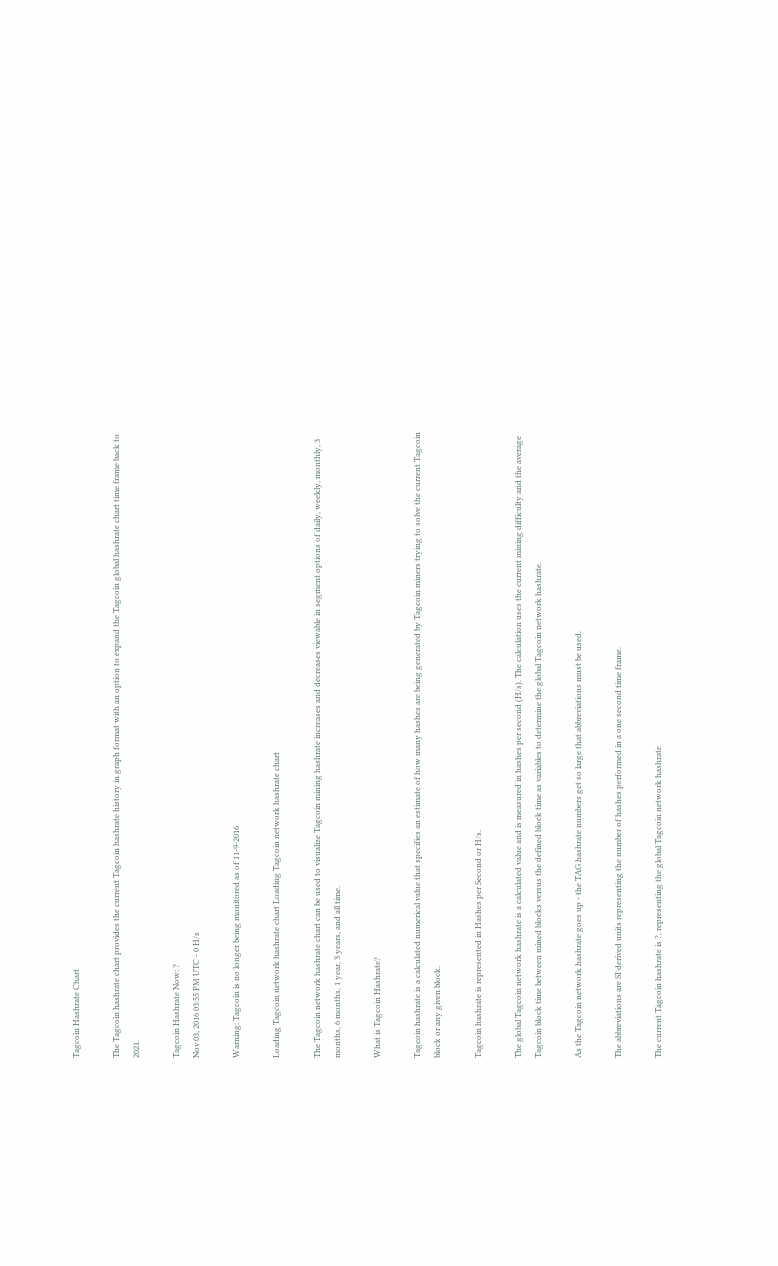Tagcoin Hashrate Chart

The Tagcoin hashrate chart provides the current Tagcoin hashrate history in graph format with an option to expand the Tagcoin global hashrate chart time frame back to 2021.

Tagcoin Hashrate Now: ?
Nov 03, 2016 03:55 PM UTC - 0 H/s

Warning: Tagcoin is no longer being monitored as of 11-9-2016

Loading Tagcoin network hashrate chart Loading Tagcoin network hashrate chart

The Tagcoin network hashrate chart can be used to visualize Tagcoin mining hashrate increases and decreases viewable in segment options of daily, weekly, monthly, 3 months, 6 months, 1 year, 3 years, and all time.

What is Tagcoin Hashrate?

Tagcoin hashrate is a calculated numerical value that specifies an estimate of how many hashes are being generated by Tagcoin miners trying to solve the current Tagcoin block or any given block.

Tagcoin hashrate is represented in Hashes per Second or H/s.

The global Tagcoin network hashrate is a calculated value and is measured in hashes per second (H/s). The calculation uses the current mining difficulty and the average Tagcoin block time between mined blocks versus the defined block time as variables to determine the global Tagcoin network hashrate.

As the Tagcoin network hashrate goes up - the TAG hashrate numbers get so large that abbreviations must be used.

The abbreviations are SI derived units representing the number of hashes performed in a one second time frame.

The current Tagcoin hashrate is ?, representing the global Tagcoin network hashrate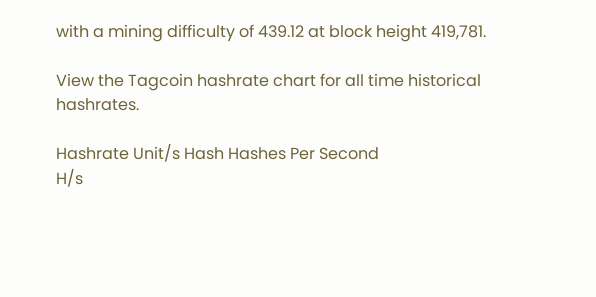with a mining difficulty of 439.12 at block height 419,781.

View the Tagcoin hashrate chart for all time historical hashrates.

Hashrate Unit/s Hash Hashes Per Second
H/s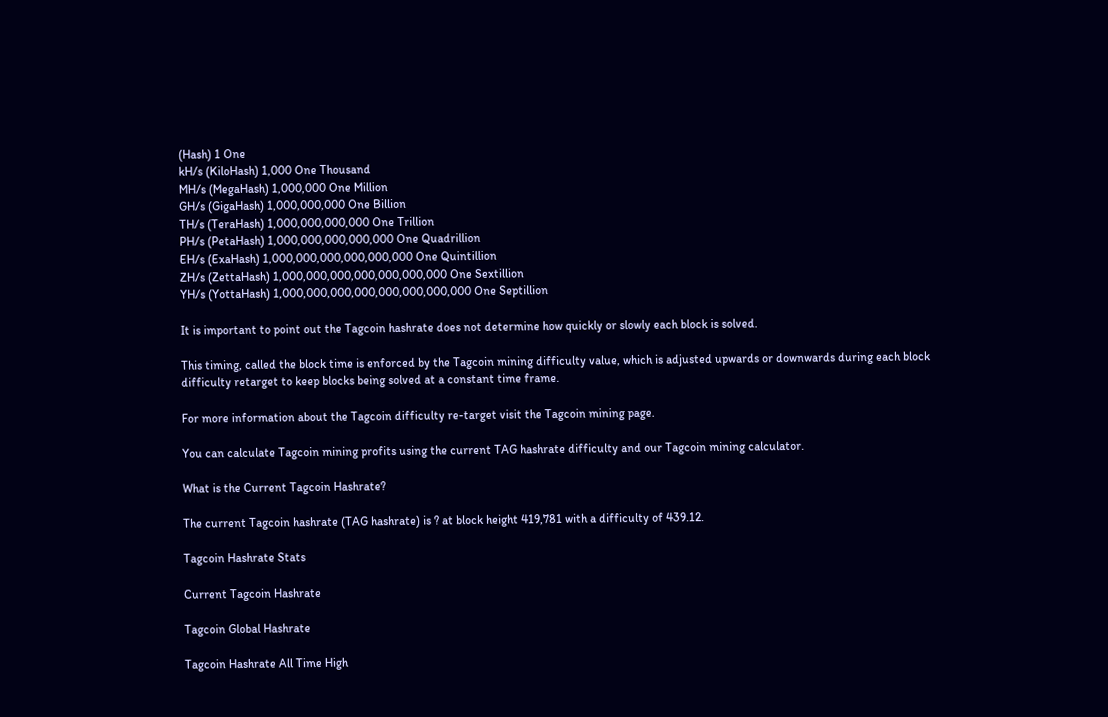(Hash) 1 One
kH/s (KiloHash) 1,000 One Thousand
MH/s (MegaHash) 1,000,000 One Million
GH/s (GigaHash) 1,000,000,000 One Billion
TH/s (TeraHash) 1,000,000,000,000 One Trillion
PH/s (PetaHash) 1,000,000,000,000,000 One Quadrillion
EH/s (ExaHash) 1,000,000,000,000,000,000 One Quintillion
ZH/s (ZettaHash) 1,000,000,000,000,000,000,000 One Sextillion
YH/s (YottaHash) 1,000,000,000,000,000,000,000,000 One Septillion

It is important to point out the Tagcoin hashrate does not determine how quickly or slowly each block is solved.

This timing, called the block time is enforced by the Tagcoin mining difficulty value, which is adjusted upwards or downwards during each block difficulty retarget to keep blocks being solved at a constant time frame.

For more information about the Tagcoin difficulty re-target visit the Tagcoin mining page.

You can calculate Tagcoin mining profits using the current TAG hashrate difficulty and our Tagcoin mining calculator.

What is the Current Tagcoin Hashrate?

The current Tagcoin hashrate (TAG hashrate) is ? at block height 419,781 with a difficulty of 439.12.

Tagcoin Hashrate Stats

Current Tagcoin Hashrate

Tagcoin Global Hashrate

Tagcoin Hashrate All Time High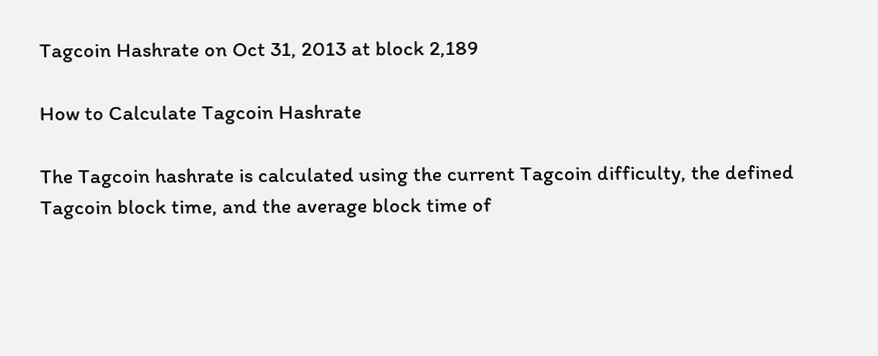Tagcoin Hashrate on Oct 31, 2013 at block 2,189

How to Calculate Tagcoin Hashrate

The Tagcoin hashrate is calculated using the current Tagcoin difficulty, the defined Tagcoin block time, and the average block time of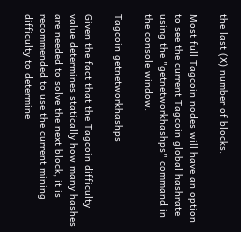the last (X) number of blocks.

Most full Tagcoin nodes will have an option to see the current Tagcoin global hashrate using the "getnetworkhashps" command in the console window.

Tagcoin getnetworkhashps

Given the fact that the Tagcoin difficulty value determines statically how many hashes are needed to solve the next block, it is recommended to use the current mining difficulty to determine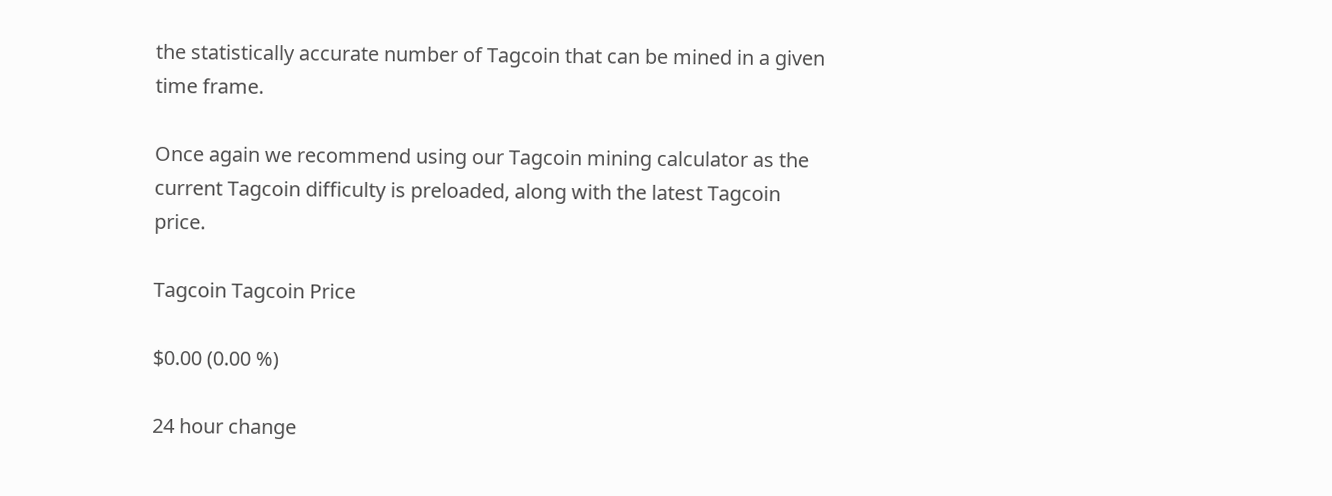the statistically accurate number of Tagcoin that can be mined in a given time frame.

Once again we recommend using our Tagcoin mining calculator as the current Tagcoin difficulty is preloaded, along with the latest Tagcoin price.

Tagcoin Tagcoin Price

$0.00 (0.00 %)

24 hour change